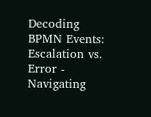Decoding BPMN Events: Escalation vs. Error - Navigating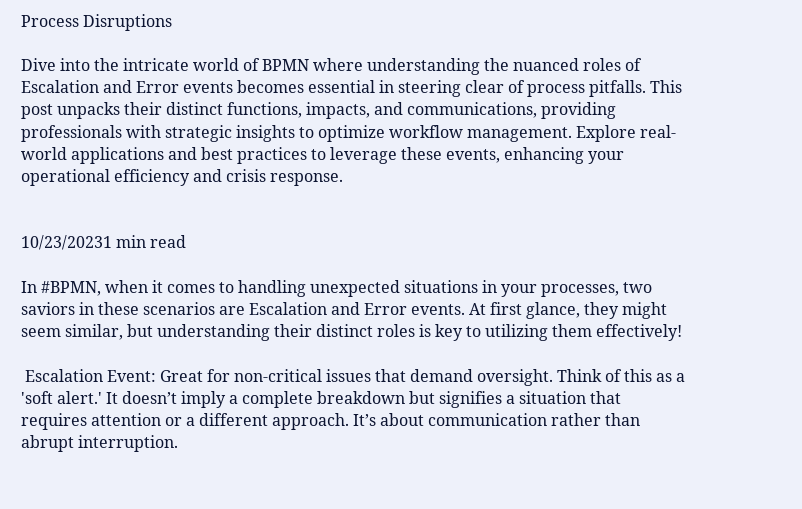Process Disruptions

Dive into the intricate world of BPMN where understanding the nuanced roles of Escalation and Error events becomes essential in steering clear of process pitfalls. This post unpacks their distinct functions, impacts, and communications, providing professionals with strategic insights to optimize workflow management. Explore real-world applications and best practices to leverage these events, enhancing your operational efficiency and crisis response.


10/23/20231 min read

In #BPMN, when it comes to handling unexpected situations in your processes, two saviors in these scenarios are Escalation and Error events. At first glance, they might seem similar, but understanding their distinct roles is key to utilizing them effectively!

 Escalation Event: Great for non-critical issues that demand oversight. Think of this as a 'soft alert.' It doesn’t imply a complete breakdown but signifies a situation that requires attention or a different approach. It’s about communication rather than abrupt interruption.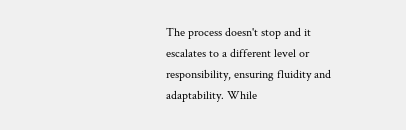The process doesn't stop and it escalates to a different level or responsibility, ensuring fluidity and adaptability. While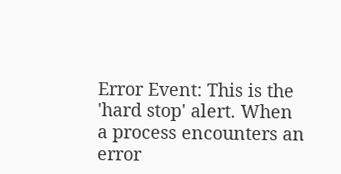Error Event: This is the 'hard stop' alert. When a process encounters an error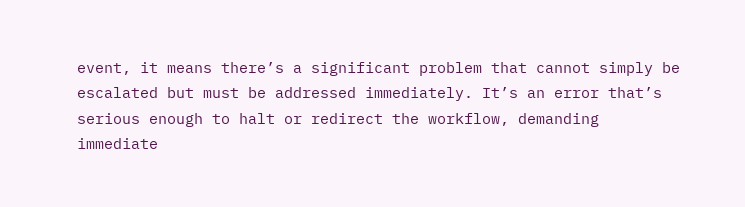event, it means there’s a significant problem that cannot simply be escalated but must be addressed immediately. It’s an error that’s serious enough to halt or redirect the workflow, demanding immediate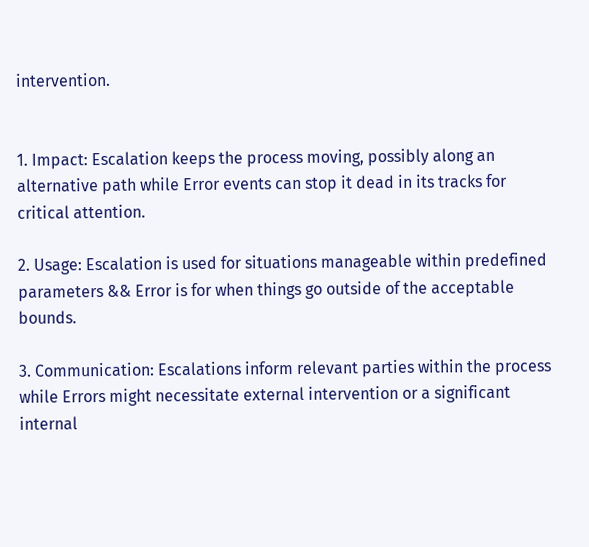intervention.


1. Impact: Escalation keeps the process moving, possibly along an alternative path while Error events can stop it dead in its tracks for critical attention.

2. Usage: Escalation is used for situations manageable within predefined parameters && Error is for when things go outside of the acceptable bounds.

3. Communication: Escalations inform relevant parties within the process while Errors might necessitate external intervention or a significant internal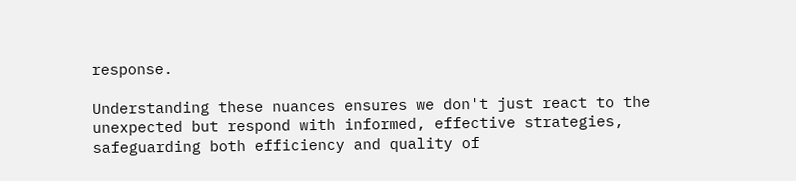response.

Understanding these nuances ensures we don't just react to the unexpected but respond with informed, effective strategies, safeguarding both efficiency and quality of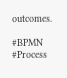outcomes.

#BPMN #Process